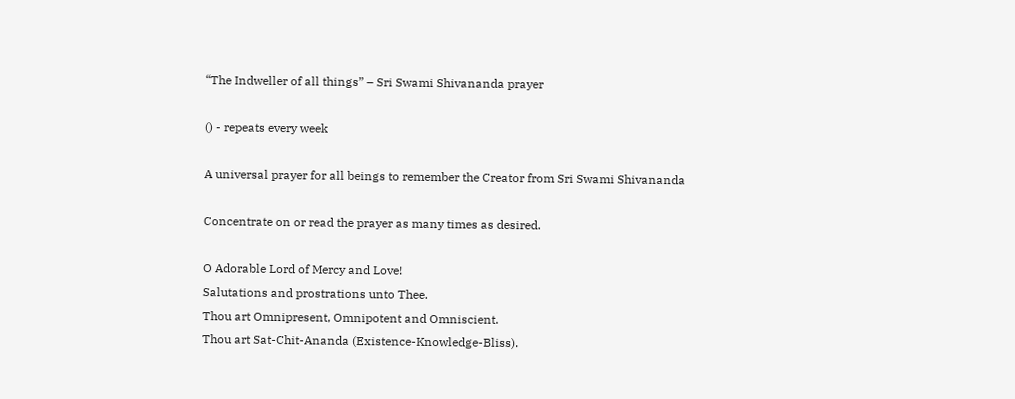“The Indweller of all things” – Sri Swami Shivananda prayer

() - repeats every week

A universal prayer for all beings to remember the Creator from Sri Swami Shivananda

Concentrate on or read the prayer as many times as desired.

O Adorable Lord of Mercy and Love!
Salutations and prostrations unto Thee.
Thou art Omnipresent, Omnipotent and Omniscient.
Thou art Sat-Chit-Ananda (Existence-Knowledge-Bliss).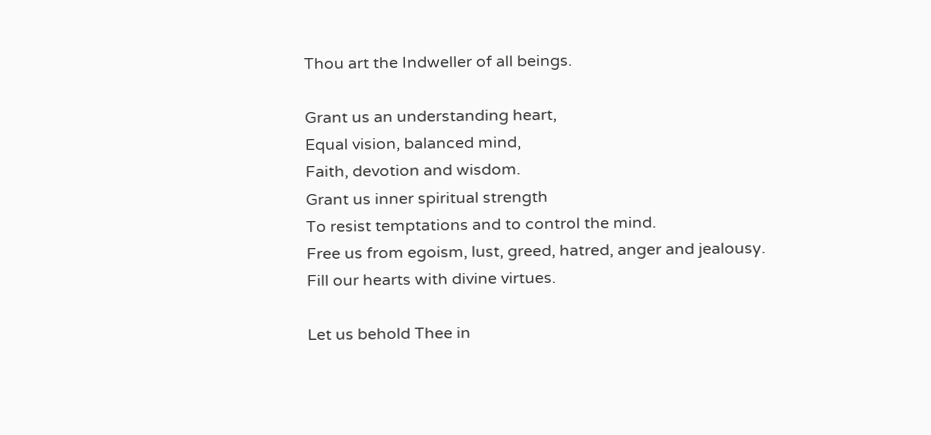Thou art the Indweller of all beings.

Grant us an understanding heart,
Equal vision, balanced mind,
Faith, devotion and wisdom.
Grant us inner spiritual strength
To resist temptations and to control the mind.
Free us from egoism, lust, greed, hatred, anger and jealousy.
Fill our hearts with divine virtues.

Let us behold Thee in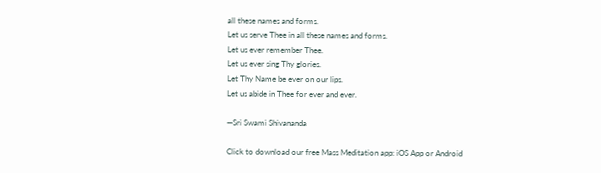all these names and forms.
Let us serve Thee in all these names and forms.
Let us ever remember Thee.
Let us ever sing Thy glories.
Let Thy Name be ever on our lips.
Let us abide in Thee for ever and ever.

—Sri Swami Shivananda

Click to download our free Mass Meditation app: iOS App or Android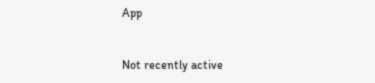App


Not recently active